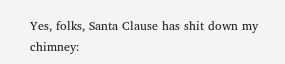Yes, folks, Santa Clause has shit down my chimney: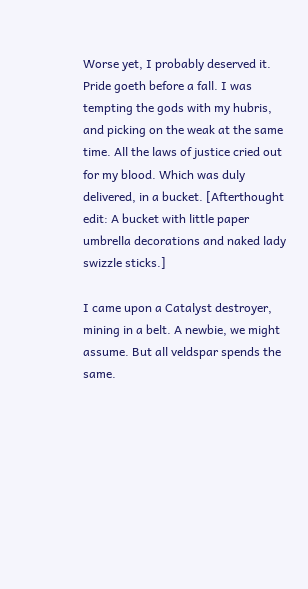Worse yet, I probably deserved it. Pride goeth before a fall. I was tempting the gods with my hubris, and picking on the weak at the same time. All the laws of justice cried out for my blood. Which was duly delivered, in a bucket. [Afterthought edit: A bucket with little paper umbrella decorations and naked lady swizzle sticks.]

I came upon a Catalyst destroyer, mining in a belt. A newbie, we might assume. But all veldspar spends the same.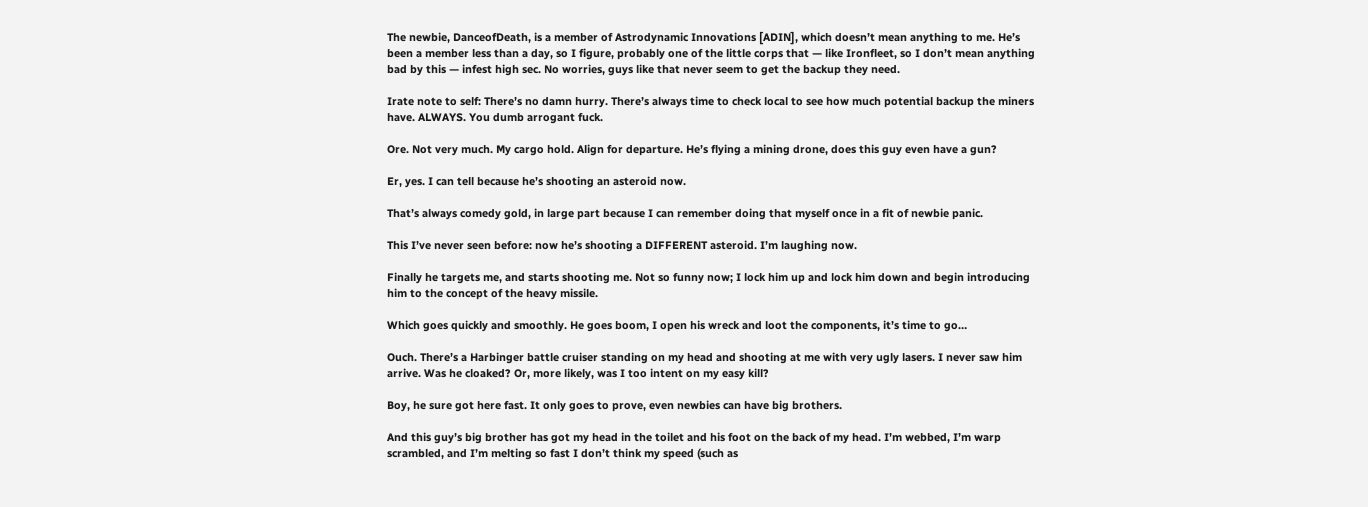The newbie, DanceofDeath, is a member of Astrodynamic Innovations [ADIN], which doesn’t mean anything to me. He’s been a member less than a day, so I figure, probably one of the little corps that — like Ironfleet, so I don’t mean anything bad by this — infest high sec. No worries, guys like that never seem to get the backup they need.

Irate note to self: There’s no damn hurry. There’s always time to check local to see how much potential backup the miners have. ALWAYS. You dumb arrogant fuck.

Ore. Not very much. My cargo hold. Align for departure. He’s flying a mining drone, does this guy even have a gun?

Er, yes. I can tell because he’s shooting an asteroid now.

That’s always comedy gold, in large part because I can remember doing that myself once in a fit of newbie panic.

This I’ve never seen before: now he’s shooting a DIFFERENT asteroid. I’m laughing now.

Finally he targets me, and starts shooting me. Not so funny now; I lock him up and lock him down and begin introducing him to the concept of the heavy missile.

Which goes quickly and smoothly. He goes boom, I open his wreck and loot the components, it’s time to go…

Ouch. There’s a Harbinger battle cruiser standing on my head and shooting at me with very ugly lasers. I never saw him arrive. Was he cloaked? Or, more likely, was I too intent on my easy kill?

Boy, he sure got here fast. It only goes to prove, even newbies can have big brothers.

And this guy’s big brother has got my head in the toilet and his foot on the back of my head. I’m webbed, I’m warp scrambled, and I’m melting so fast I don’t think my speed (such as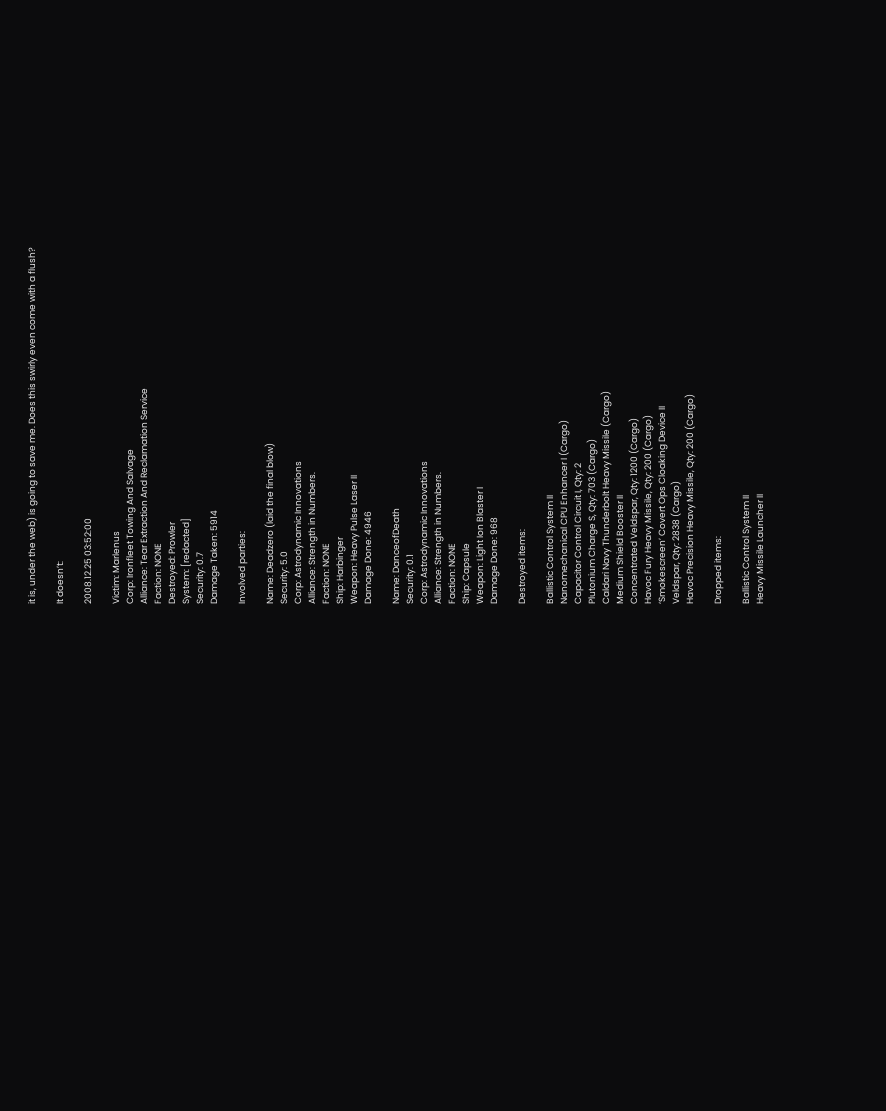it is, under the web) is going to save me. Does this swirly even come with a flush?

It doesn’t:

2008.12.25 03:52:00

Victim: Marlenus
Corp: Ironfleet Towing And Salvage
Alliance: Tear Extraction And Reclamation Service
Faction: NONE
Destroyed: Prowler
System: [redacted]
Security: 0.7
Damage Taken: 5914

Involved parties:

Name: Deadzero (laid the final blow)
Security: 5.0
Corp: Astrodynamic Innovations
Alliance: Strength in Numbers.
Faction: NONE
Ship: Harbinger
Weapon: Heavy Pulse Laser II
Damage Done: 4946

Name: DanceofDeath
Security: 0.1
Corp: Astrodynamic Innovations
Alliance: Strength in Numbers.
Faction: NONE
Ship: Capsule
Weapon: Light Ion Blaster I
Damage Done: 968

Destroyed items:

Ballistic Control System II
Nanomechanical CPU Enhancer I (Cargo)
Capacitor Control Circuit I, Qty: 2
Plutonium Charge S, Qty: 703 (Cargo)
Caldari Navy Thunderbolt Heavy Missile (Cargo)
Medium Shield Booster II
Concentrated Veldspar, Qty: 1200 (Cargo)
Havoc Fury Heavy Missile, Qty: 200 (Cargo)
‘Smokescreen’ Covert Ops Cloaking Device II
Veldspar, Qty: 2838 (Cargo)
Havoc Precision Heavy Missile, Qty: 200 (Cargo)

Dropped items:

Ballistic Control System II
Heavy Missile Launcher II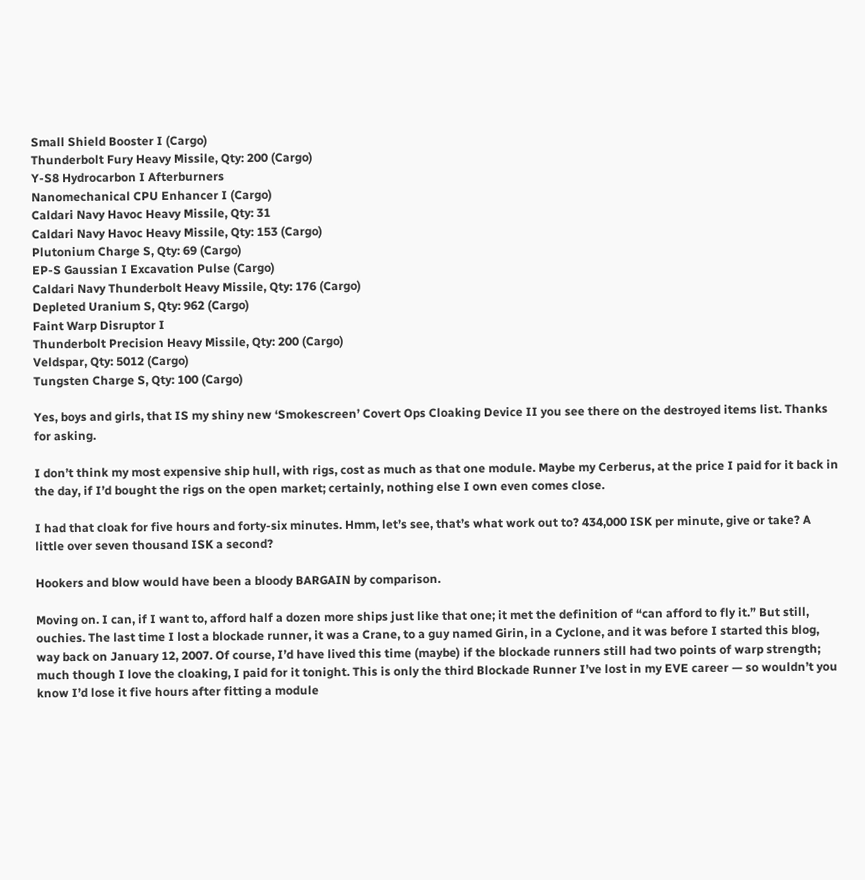Small Shield Booster I (Cargo)
Thunderbolt Fury Heavy Missile, Qty: 200 (Cargo)
Y-S8 Hydrocarbon I Afterburners
Nanomechanical CPU Enhancer I (Cargo)
Caldari Navy Havoc Heavy Missile, Qty: 31
Caldari Navy Havoc Heavy Missile, Qty: 153 (Cargo)
Plutonium Charge S, Qty: 69 (Cargo)
EP-S Gaussian I Excavation Pulse (Cargo)
Caldari Navy Thunderbolt Heavy Missile, Qty: 176 (Cargo)
Depleted Uranium S, Qty: 962 (Cargo)
Faint Warp Disruptor I
Thunderbolt Precision Heavy Missile, Qty: 200 (Cargo)
Veldspar, Qty: 5012 (Cargo)
Tungsten Charge S, Qty: 100 (Cargo)

Yes, boys and girls, that IS my shiny new ‘Smokescreen’ Covert Ops Cloaking Device II you see there on the destroyed items list. Thanks for asking.

I don’t think my most expensive ship hull, with rigs, cost as much as that one module. Maybe my Cerberus, at the price I paid for it back in the day, if I’d bought the rigs on the open market; certainly, nothing else I own even comes close.

I had that cloak for five hours and forty-six minutes. Hmm, let’s see, that’s what work out to? 434,000 ISK per minute, give or take? A little over seven thousand ISK a second?

Hookers and blow would have been a bloody BARGAIN by comparison.

Moving on. I can, if I want to, afford half a dozen more ships just like that one; it met the definition of “can afford to fly it.” But still, ouchies. The last time I lost a blockade runner, it was a Crane, to a guy named Girin, in a Cyclone, and it was before I started this blog, way back on January 12, 2007. Of course, I’d have lived this time (maybe) if the blockade runners still had two points of warp strength; much though I love the cloaking, I paid for it tonight. This is only the third Blockade Runner I’ve lost in my EVE career — so wouldn’t you know I’d lose it five hours after fitting a module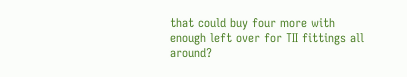that could buy four more with enough left over for TII fittings all around?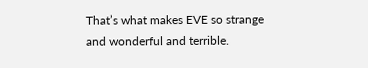That’s what makes EVE so strange and wonderful and terrible.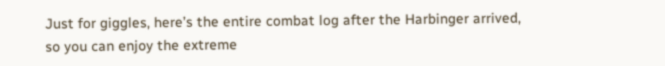Just for giggles, here’s the entire combat log after the Harbinger arrived, so you can enjoy the extreme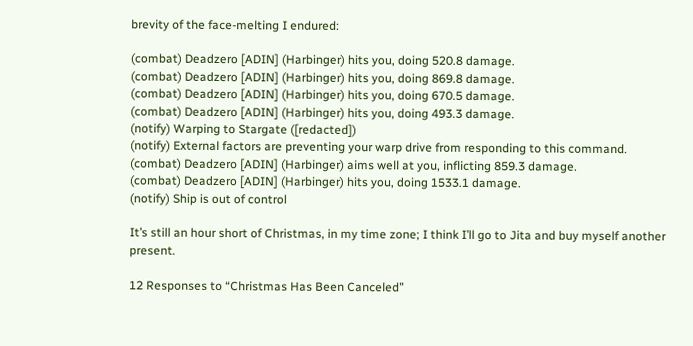brevity of the face-melting I endured:

(combat) Deadzero [ADIN] (Harbinger) hits you, doing 520.8 damage.
(combat) Deadzero [ADIN] (Harbinger) hits you, doing 869.8 damage.
(combat) Deadzero [ADIN] (Harbinger) hits you, doing 670.5 damage.
(combat) Deadzero [ADIN] (Harbinger) hits you, doing 493.3 damage.
(notify) Warping to Stargate ([redacted])
(notify) External factors are preventing your warp drive from responding to this command.
(combat) Deadzero [ADIN] (Harbinger) aims well at you, inflicting 859.3 damage.
(combat) Deadzero [ADIN] (Harbinger) hits you, doing 1533.1 damage.
(notify) Ship is out of control

It’s still an hour short of Christmas, in my time zone; I think I’ll go to Jita and buy myself another present.

12 Responses to “Christmas Has Been Canceled”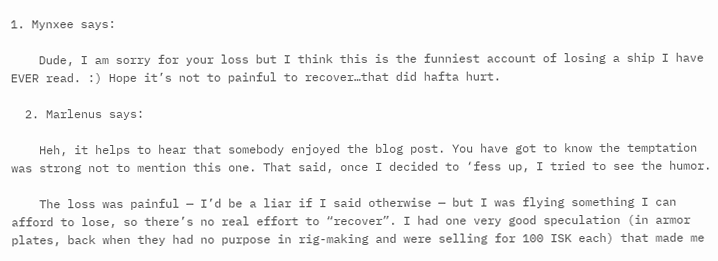1. Mynxee says:

    Dude, I am sorry for your loss but I think this is the funniest account of losing a ship I have EVER read. :) Hope it’s not to painful to recover…that did hafta hurt.

  2. Marlenus says:

    Heh, it helps to hear that somebody enjoyed the blog post. You have got to know the temptation was strong not to mention this one. That said, once I decided to ‘fess up, I tried to see the humor.

    The loss was painful — I’d be a liar if I said otherwise — but I was flying something I can afford to lose, so there’s no real effort to “recover”. I had one very good speculation (in armor plates, back when they had no purpose in rig-making and were selling for 100 ISK each) that made me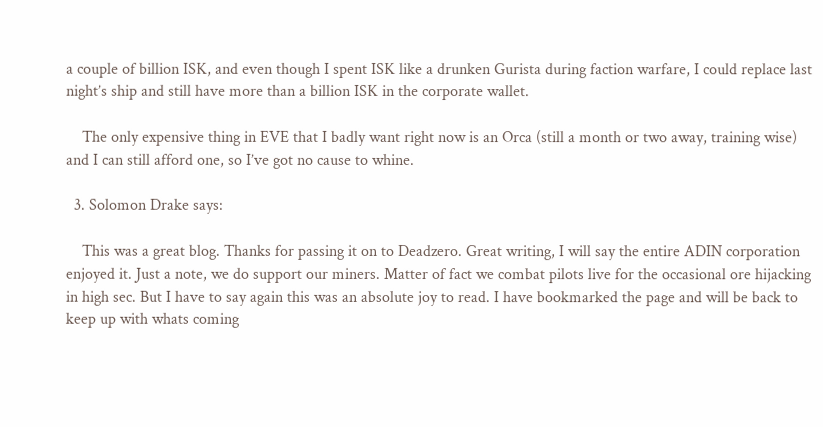a couple of billion ISK, and even though I spent ISK like a drunken Gurista during faction warfare, I could replace last night’s ship and still have more than a billion ISK in the corporate wallet.

    The only expensive thing in EVE that I badly want right now is an Orca (still a month or two away, training wise) and I can still afford one, so I’ve got no cause to whine.

  3. Solomon Drake says:

    This was a great blog. Thanks for passing it on to Deadzero. Great writing, I will say the entire ADIN corporation enjoyed it. Just a note, we do support our miners. Matter of fact we combat pilots live for the occasional ore hijacking in high sec. But I have to say again this was an absolute joy to read. I have bookmarked the page and will be back to keep up with whats coming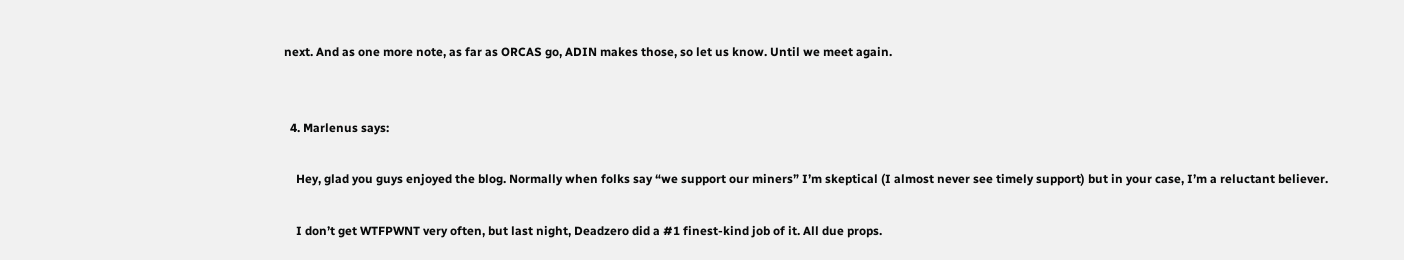next. And as one more note, as far as ORCAS go, ADIN makes those, so let us know. Until we meet again.


  4. Marlenus says:

    Hey, glad you guys enjoyed the blog. Normally when folks say “we support our miners” I’m skeptical (I almost never see timely support) but in your case, I’m a reluctant believer.

    I don’t get WTFPWNT very often, but last night, Deadzero did a #1 finest-kind job of it. All due props.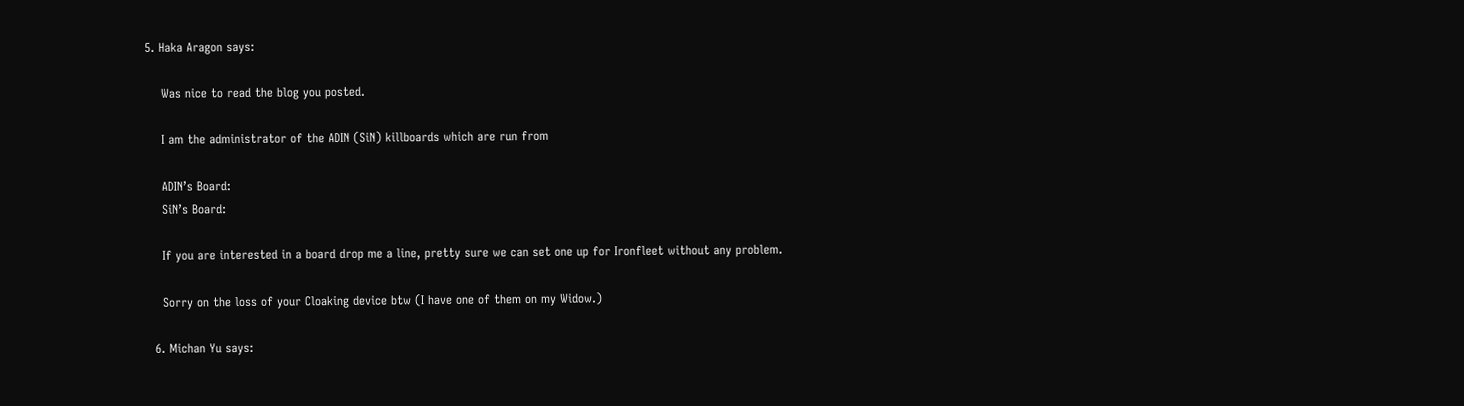5. Haka Aragon says:

    Was nice to read the blog you posted.

    I am the administrator of the ADIN (SiN) killboards which are run from

    ADIN’s Board:
    SiN’s Board:

    If you are interested in a board drop me a line, pretty sure we can set one up for Ironfleet without any problem.

    Sorry on the loss of your Cloaking device btw (I have one of them on my Widow.)

  6. Michan Yu says: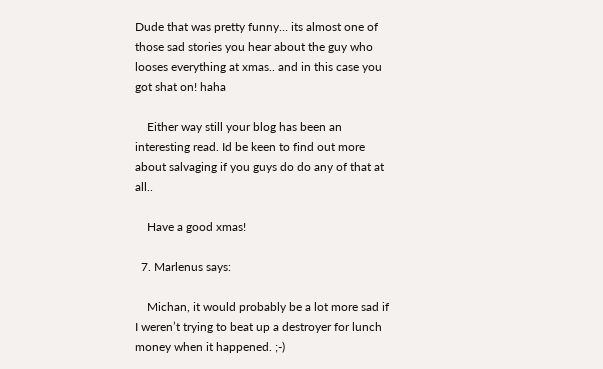Dude that was pretty funny… its almost one of those sad stories you hear about the guy who looses everything at xmas.. and in this case you got shat on! haha

    Either way still your blog has been an interesting read. Id be keen to find out more about salvaging if you guys do do any of that at all..

    Have a good xmas!

  7. Marlenus says:

    Michan, it would probably be a lot more sad if I weren’t trying to beat up a destroyer for lunch money when it happened. ;-)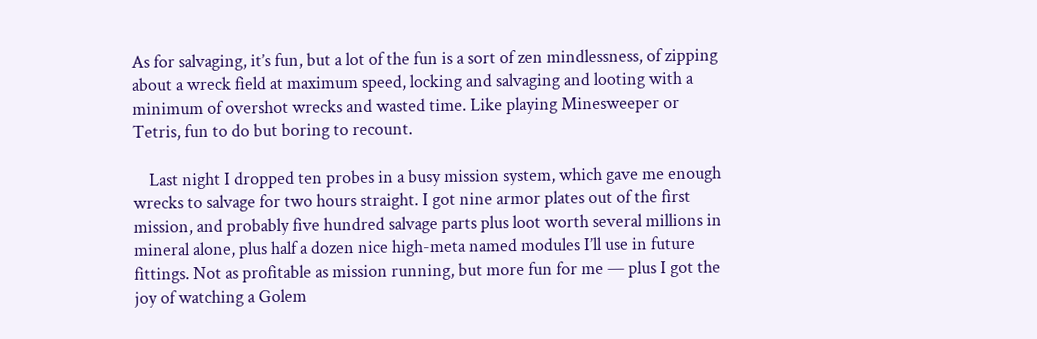As for salvaging, it’s fun, but a lot of the fun is a sort of zen mindlessness, of zipping about a wreck field at maximum speed, locking and salvaging and looting with a minimum of overshot wrecks and wasted time. Like playing Minesweeper or Tetris, fun to do but boring to recount.

    Last night I dropped ten probes in a busy mission system, which gave me enough wrecks to salvage for two hours straight. I got nine armor plates out of the first mission, and probably five hundred salvage parts plus loot worth several millions in mineral alone, plus half a dozen nice high-meta named modules I’ll use in future fittings. Not as profitable as mission running, but more fun for me — plus I got the joy of watching a Golem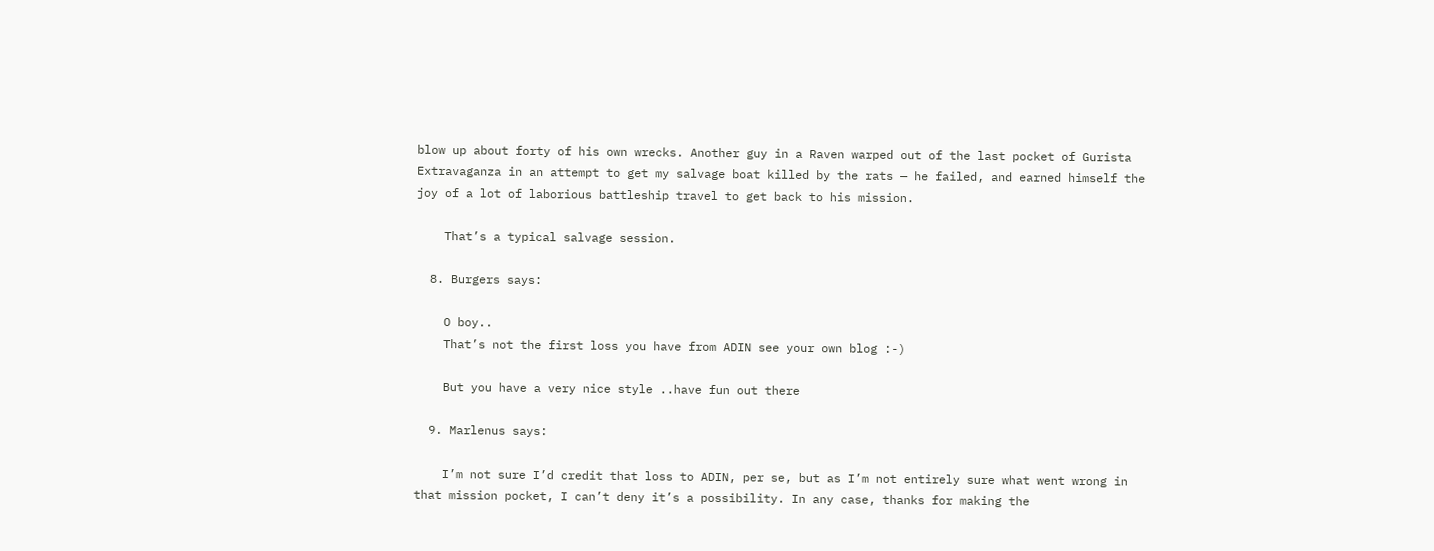blow up about forty of his own wrecks. Another guy in a Raven warped out of the last pocket of Gurista Extravaganza in an attempt to get my salvage boat killed by the rats — he failed, and earned himself the joy of a lot of laborious battleship travel to get back to his mission.

    That’s a typical salvage session.

  8. Burgers says:

    O boy..
    That’s not the first loss you have from ADIN see your own blog :-)

    But you have a very nice style ..have fun out there

  9. Marlenus says:

    I’m not sure I’d credit that loss to ADIN, per se, but as I’m not entirely sure what went wrong in that mission pocket, I can’t deny it’s a possibility. In any case, thanks for making the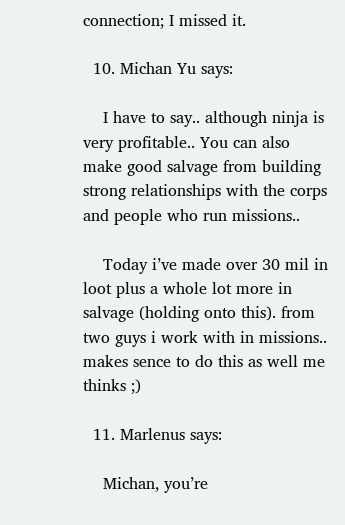connection; I missed it.

  10. Michan Yu says:

    I have to say.. although ninja is very profitable.. You can also make good salvage from building strong relationships with the corps and people who run missions..

    Today i’ve made over 30 mil in loot plus a whole lot more in salvage (holding onto this). from two guys i work with in missions.. makes sence to do this as well me thinks ;)

  11. Marlenus says:

    Michan, you’re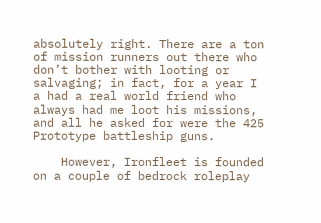absolutely right. There are a ton of mission runners out there who don’t bother with looting or salvaging; in fact, for a year I a had a real world friend who always had me loot his missions, and all he asked for were the 425 Prototype battleship guns.

    However, Ironfleet is founded on a couple of bedrock roleplay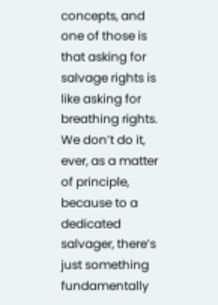concepts, and one of those is that asking for salvage rights is like asking for breathing rights. We don’t do it, ever, as a matter of principle, because to a dedicated salvager, there’s just something fundamentally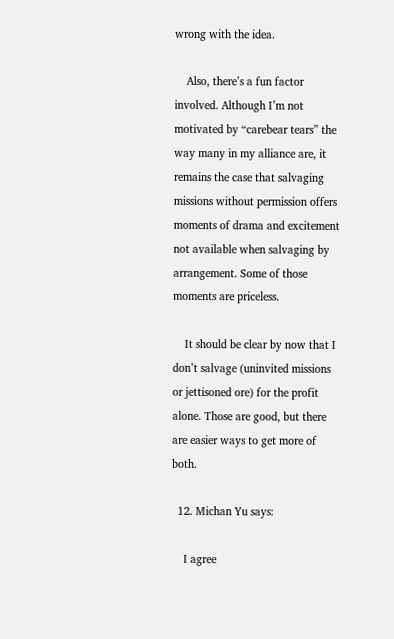wrong with the idea.

    Also, there’s a fun factor involved. Although I’m not motivated by “carebear tears” the way many in my alliance are, it remains the case that salvaging missions without permission offers moments of drama and excitement not available when salvaging by arrangement. Some of those moments are priceless.

    It should be clear by now that I don’t salvage (uninvited missions or jettisoned ore) for the profit alone. Those are good, but there are easier ways to get more of both.

  12. Michan Yu says:

    I agree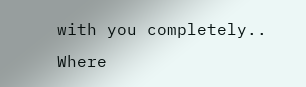with you completely.. Where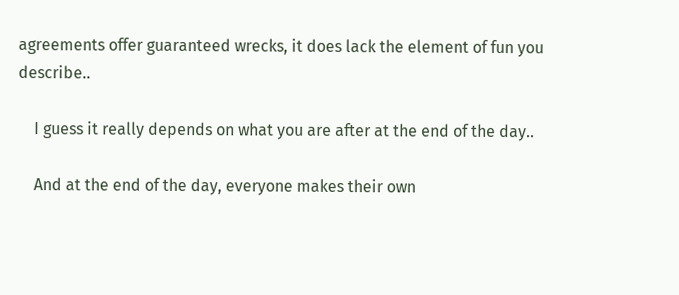agreements offer guaranteed wrecks, it does lack the element of fun you describe..

    I guess it really depends on what you are after at the end of the day..

    And at the end of the day, everyone makes their own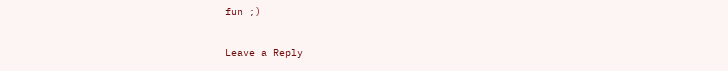fun ;)

Leave a Reply